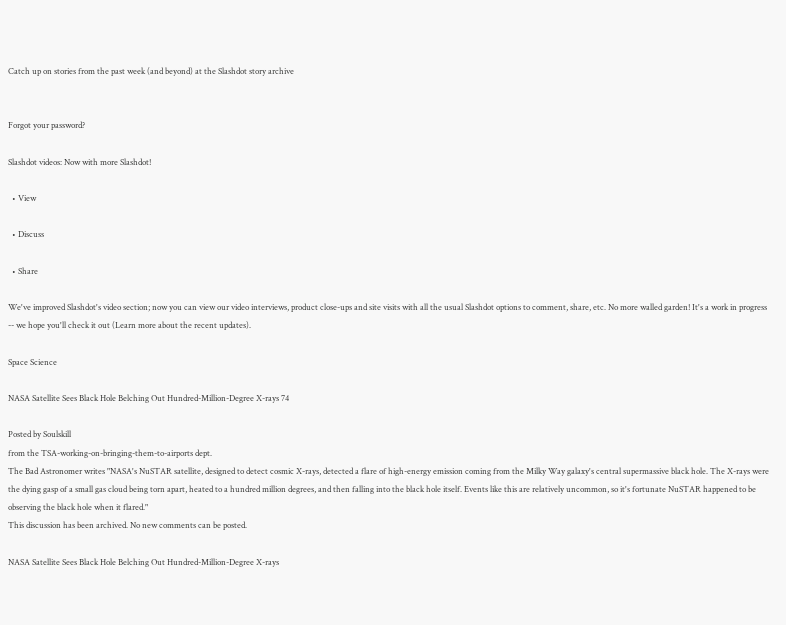Catch up on stories from the past week (and beyond) at the Slashdot story archive


Forgot your password?

Slashdot videos: Now with more Slashdot!

  • View

  • Discuss

  • Share

We've improved Slashdot's video section; now you can view our video interviews, product close-ups and site visits with all the usual Slashdot options to comment, share, etc. No more walled garden! It's a work in progress -- we hope you'll check it out (Learn more about the recent updates).

Space Science

NASA Satellite Sees Black Hole Belching Out Hundred-Million-Degree X-rays 74

Posted by Soulskill
from the TSA-working-on-bringing-them-to-airports dept.
The Bad Astronomer writes "NASA's NuSTAR satellite, designed to detect cosmic X-rays, detected a flare of high-energy emission coming from the Milky Way galaxy's central supermassive black hole. The X-rays were the dying gasp of a small gas cloud being torn apart, heated to a hundred million degrees, and then falling into the black hole itself. Events like this are relatively uncommon, so it's fortunate NuSTAR happened to be observing the black hole when it flared."
This discussion has been archived. No new comments can be posted.

NASA Satellite Sees Black Hole Belching Out Hundred-Million-Degree X-rays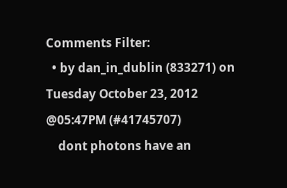Comments Filter:
  • by dan_in_dublin (833271) on Tuesday October 23, 2012 @05:47PM (#41745707)
    dont photons have an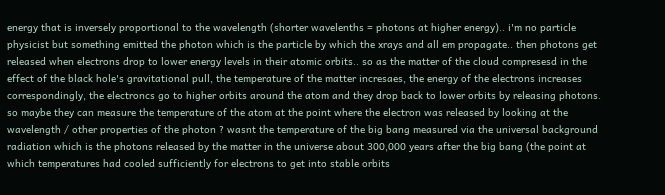energy that is inversely proportional to the wavelength (shorter wavelenths = photons at higher energy).. i'm no particle physicist but something emitted the photon which is the particle by which the xrays and all em propagate.. then photons get released when electrons drop to lower energy levels in their atomic orbits.. so as the matter of the cloud compresesd in the effect of the black hole's gravitational pull, the temperature of the matter incresaes, the energy of the electrons increases correspondingly, the electroncs go to higher orbits around the atom and they drop back to lower orbits by releasing photons. so maybe they can measure the temperature of the atom at the point where the electron was released by looking at the wavelength / other properties of the photon ? wasnt the temperature of the big bang measured via the universal background radiation which is the photons released by the matter in the universe about 300,000 years after the big bang (the point at which temperatures had cooled sufficiently for electrons to get into stable orbits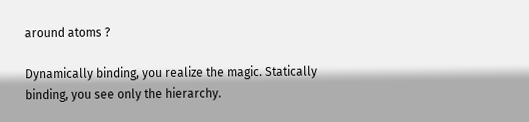around atoms ?

Dynamically binding, you realize the magic. Statically binding, you see only the hierarchy.